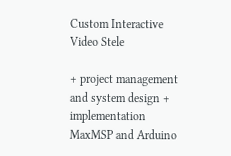Custom Interactive Video Stele

+ project management and system design + implementation MaxMSP and Arduino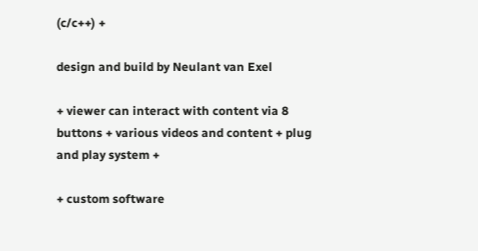(c/c++) +

design and build by Neulant van Exel

+ viewer can interact with content via 8 buttons + various videos and content + plug and play system +

+ custom software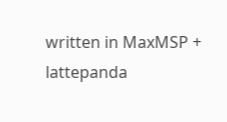written in MaxMSP + lattepanda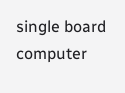single board computer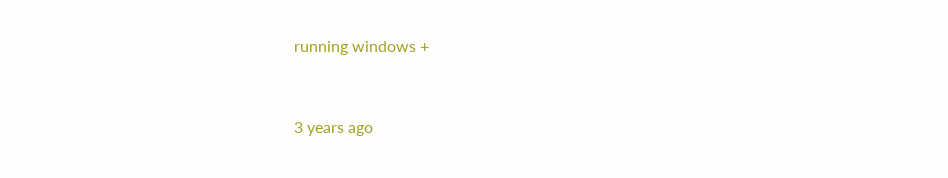running windows +


3 years ago